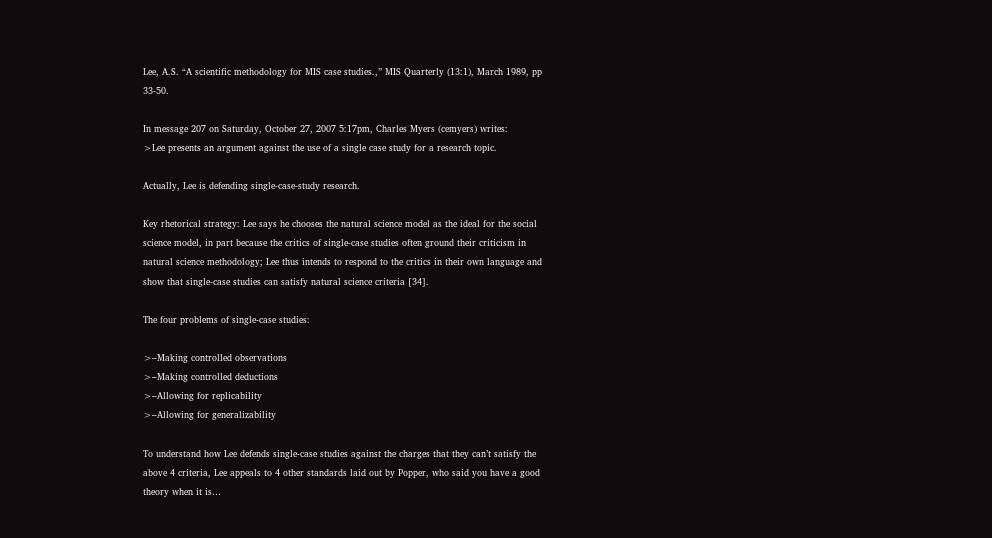Lee, A.S. “A scientific methodology for MIS case studies.,” MIS Quarterly (13:1), March 1989, pp 33-50.

In message 207 on Saturday, October 27, 2007 5:17pm, Charles Myers (cemyers) writes:
>Lee presents an argument against the use of a single case study for a research topic.

Actually, Lee is defending single-case-study research.

Key rhetorical strategy: Lee says he chooses the natural science model as the ideal for the social science model, in part because the critics of single-case studies often ground their criticism in natural science methodology; Lee thus intends to respond to the critics in their own language and show that single-case studies can satisfy natural science criteria [34].

The four problems of single-case studies:

>–Making controlled observations
>–Making controlled deductions
>–Allowing for replicability
>–Allowing for generalizability

To understand how Lee defends single-case studies against the charges that they can’t satisfy the above 4 criteria, Lee appeals to 4 other standards laid out by Popper, who said you have a good theory when it is…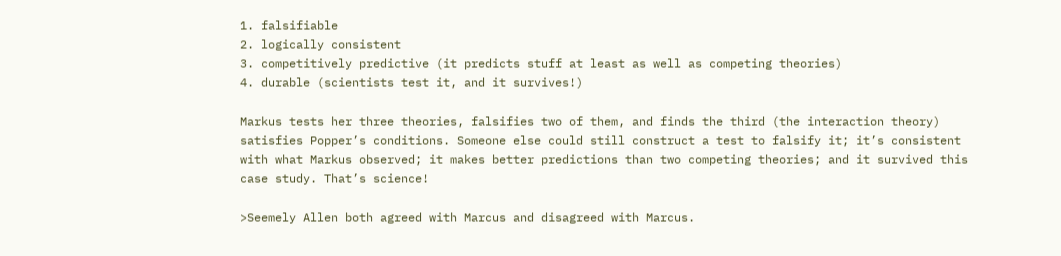1. falsifiable
2. logically consistent
3. competitively predictive (it predicts stuff at least as well as competing theories)
4. durable (scientists test it, and it survives!)

Markus tests her three theories, falsifies two of them, and finds the third (the interaction theory) satisfies Popper’s conditions. Someone else could still construct a test to falsify it; it’s consistent with what Markus observed; it makes better predictions than two competing theories; and it survived this case study. That’s science!

>Seemely Allen both agreed with Marcus and disagreed with Marcus.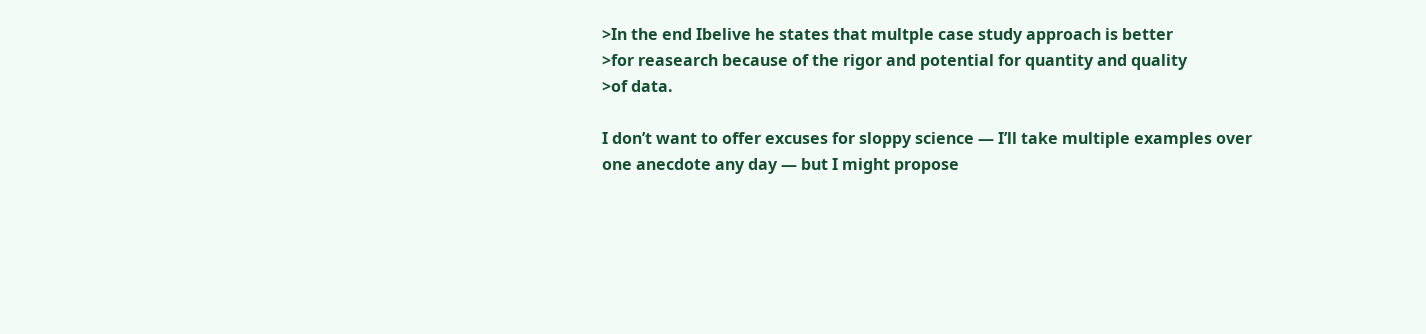>In the end Ibelive he states that multple case study approach is better
>for reasearch because of the rigor and potential for quantity and quality
>of data.

I don’t want to offer excuses for sloppy science — I’ll take multiple examples over one anecdote any day — but I might propose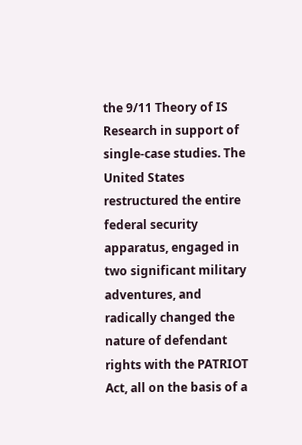the 9/11 Theory of IS Research in support of single-case studies. The United States restructured the entire federal security apparatus, engaged in two significant military adventures, and radically changed the nature of defendant rights with the PATRIOT Act, all on the basis of a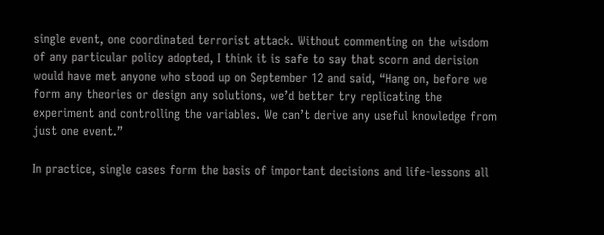single event, one coordinated terrorist attack. Without commenting on the wisdom of any particular policy adopted, I think it is safe to say that scorn and derision would have met anyone who stood up on September 12 and said, “Hang on, before we form any theories or design any solutions, we’d better try replicating the experiment and controlling the variables. We can’t derive any useful knowledge from just one event.”

In practice, single cases form the basis of important decisions and life-lessons all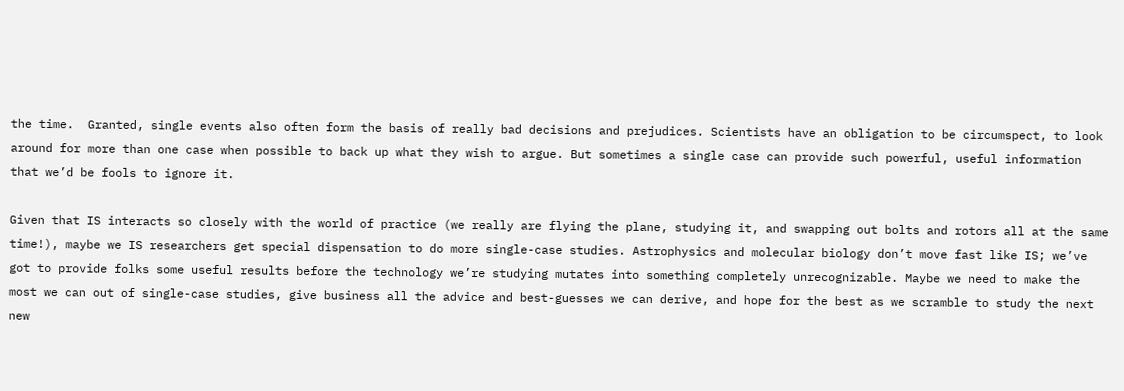the time.  Granted, single events also often form the basis of really bad decisions and prejudices. Scientists have an obligation to be circumspect, to look around for more than one case when possible to back up what they wish to argue. But sometimes a single case can provide such powerful, useful information that we’d be fools to ignore it.

Given that IS interacts so closely with the world of practice (we really are flying the plane, studying it, and swapping out bolts and rotors all at the same time!), maybe we IS researchers get special dispensation to do more single-case studies. Astrophysics and molecular biology don’t move fast like IS; we’ve got to provide folks some useful results before the technology we’re studying mutates into something completely unrecognizable. Maybe we need to make the most we can out of single-case studies, give business all the advice and best-guesses we can derive, and hope for the best as we scramble to study the next new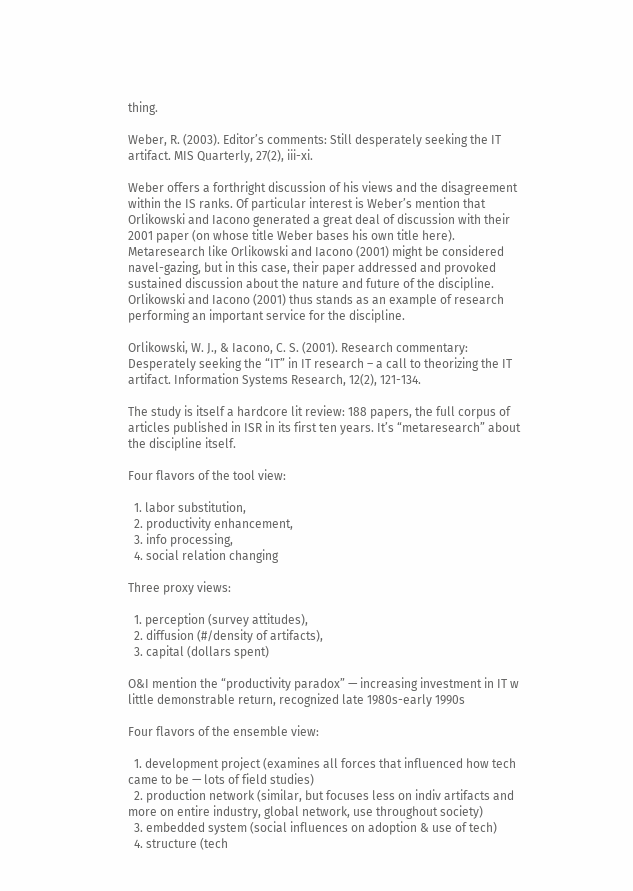thing.

Weber, R. (2003). Editor’s comments: Still desperately seeking the IT artifact. MIS Quarterly, 27(2), iii-xi.

Weber offers a forthright discussion of his views and the disagreement within the IS ranks. Of particular interest is Weber’s mention that Orlikowski and Iacono generated a great deal of discussion with their 2001 paper (on whose title Weber bases his own title here). Metaresearch like Orlikowski and Iacono (2001) might be considered navel-gazing, but in this case, their paper addressed and provoked sustained discussion about the nature and future of the discipline. Orlikowski and Iacono (2001) thus stands as an example of research performing an important service for the discipline.

Orlikowski, W. J., & Iacono, C. S. (2001). Research commentary: Desperately seeking the “IT” in IT research – a call to theorizing the IT artifact. Information Systems Research, 12(2), 121-134.

The study is itself a hardcore lit review: 188 papers, the full corpus of articles published in ISR in its first ten years. It’s “metaresearch” about the discipline itself.

Four flavors of the tool view:

  1. labor substitution,
  2. productivity enhancement,
  3. info processing,
  4. social relation changing

Three proxy views:

  1. perception (survey attitudes),
  2. diffusion (#/density of artifacts),
  3. capital (dollars spent)

O&I mention the “productivity paradox” — increasing investment in IT w little demonstrable return, recognized late 1980s-early 1990s

Four flavors of the ensemble view:

  1. development project (examines all forces that influenced how tech came to be — lots of field studies)
  2. production network (similar, but focuses less on indiv artifacts and more on entire industry, global network, use throughout society)
  3. embedded system (social influences on adoption & use of tech)
  4. structure (tech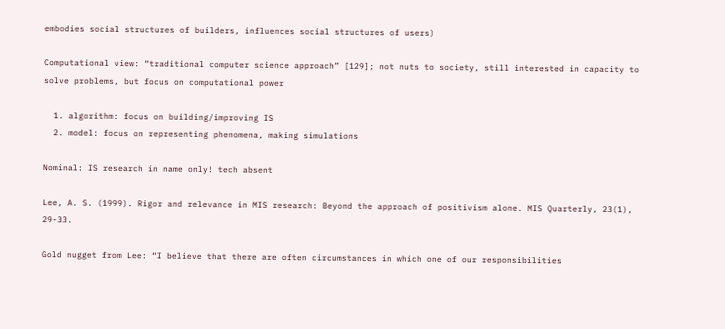embodies social structures of builders, influences social structures of users)

Computational view: “traditional computer science approach” [129]; not nuts to society, still interested in capacity to solve problems, but focus on computational power

  1. algorithm: focus on building/improving IS
  2. model: focus on representing phenomena, making simulations

Nominal: IS research in name only! tech absent

Lee, A. S. (1999). Rigor and relevance in MIS research: Beyond the approach of positivism alone. MIS Quarterly, 23(1), 29-33.

Gold nugget from Lee: “I believe that there are often circumstances in which one of our responsibilities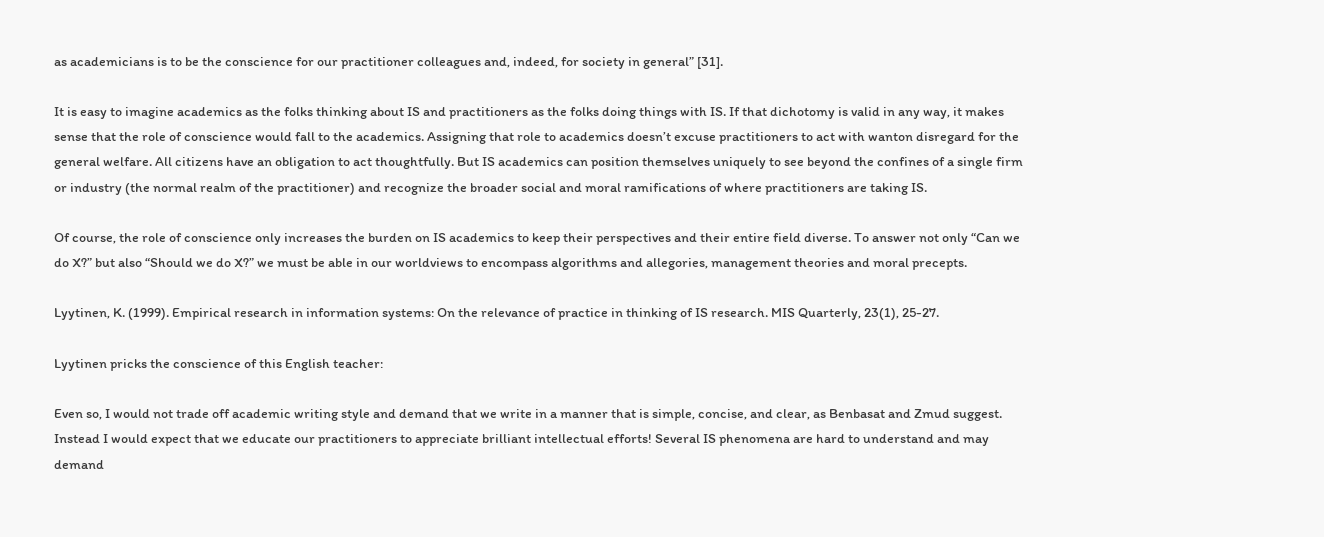as academicians is to be the conscience for our practitioner colleagues and, indeed, for society in general” [31].

It is easy to imagine academics as the folks thinking about IS and practitioners as the folks doing things with IS. If that dichotomy is valid in any way, it makes sense that the role of conscience would fall to the academics. Assigning that role to academics doesn’t excuse practitioners to act with wanton disregard for the general welfare. All citizens have an obligation to act thoughtfully. But IS academics can position themselves uniquely to see beyond the confines of a single firm or industry (the normal realm of the practitioner) and recognize the broader social and moral ramifications of where practitioners are taking IS.

Of course, the role of conscience only increases the burden on IS academics to keep their perspectives and their entire field diverse. To answer not only “Can we do X?” but also “Should we do X?” we must be able in our worldviews to encompass algorithms and allegories, management theories and moral precepts.

Lyytinen, K. (1999). Empirical research in information systems: On the relevance of practice in thinking of IS research. MIS Quarterly, 23(1), 25-27.

Lyytinen pricks the conscience of this English teacher:

Even so, I would not trade off academic writing style and demand that we write in a manner that is simple, concise, and clear, as Benbasat and Zmud suggest. Instead I would expect that we educate our practitioners to appreciate brilliant intellectual efforts! Several IS phenomena are hard to understand and may demand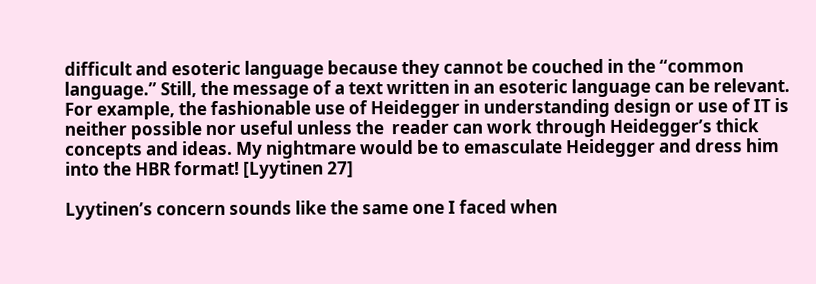difficult and esoteric language because they cannot be couched in the “common language.” Still, the message of a text written in an esoteric language can be relevant. For example, the fashionable use of Heidegger in understanding design or use of IT is neither possible nor useful unless the  reader can work through Heidegger’s thick concepts and ideas. My nightmare would be to emasculate Heidegger and dress him into the HBR format! [Lyytinen 27]

Lyytinen’s concern sounds like the same one I faced when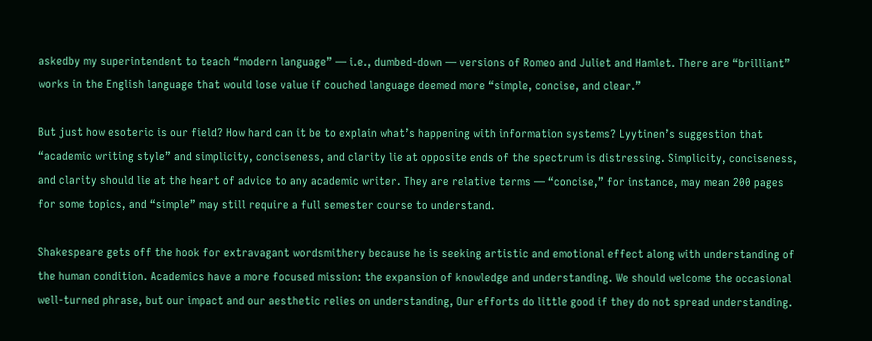askedby my superintendent to teach “modern language” — i.e., dumbed-down — versions of Romeo and Juliet and Hamlet. There are “brilliant” works in the English language that would lose value if couched language deemed more “simple, concise, and clear.”

But just how esoteric is our field? How hard can it be to explain what’s happening with information systems? Lyytinen’s suggestion that “academic writing style” and simplicity, conciseness, and clarity lie at opposite ends of the spectrum is distressing. Simplicity, conciseness, and clarity should lie at the heart of advice to any academic writer. They are relative terms — “concise,” for instance, may mean 200 pages for some topics, and “simple” may still require a full semester course to understand.

Shakespeare gets off the hook for extravagant wordsmithery because he is seeking artistic and emotional effect along with understanding of the human condition. Academics have a more focused mission: the expansion of knowledge and understanding. We should welcome the occasional well-turned phrase, but our impact and our aesthetic relies on understanding, Our efforts do little good if they do not spread understanding.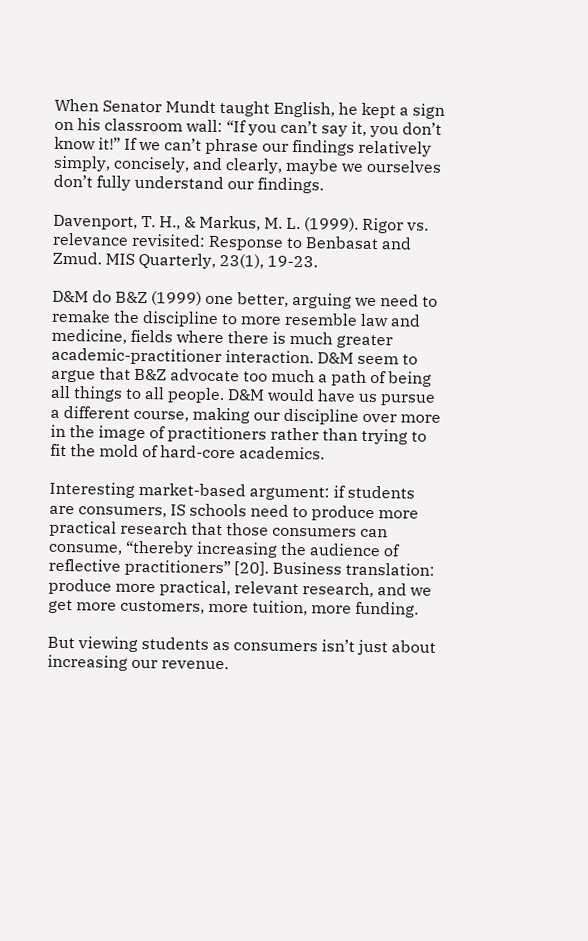When Senator Mundt taught English, he kept a sign on his classroom wall: “If you can’t say it, you don’t know it!” If we can’t phrase our findings relatively simply, concisely, and clearly, maybe we ourselves don’t fully understand our findings.

Davenport, T. H., & Markus, M. L. (1999). Rigor vs. relevance revisited: Response to Benbasat and Zmud. MIS Quarterly, 23(1), 19-23.

D&M do B&Z (1999) one better, arguing we need to remake the discipline to more resemble law and medicine, fields where there is much greater academic-practitioner interaction. D&M seem to argue that B&Z advocate too much a path of being all things to all people. D&M would have us pursue a different course, making our discipline over more in the image of practitioners rather than trying to fit the mold of hard-core academics.

Interesting market-based argument: if students are consumers, IS schools need to produce more practical research that those consumers can consume, “thereby increasing the audience of reflective practitioners” [20]. Business translation: produce more practical, relevant research, and we get more customers, more tuition, more funding.

But viewing students as consumers isn’t just about increasing our revenue.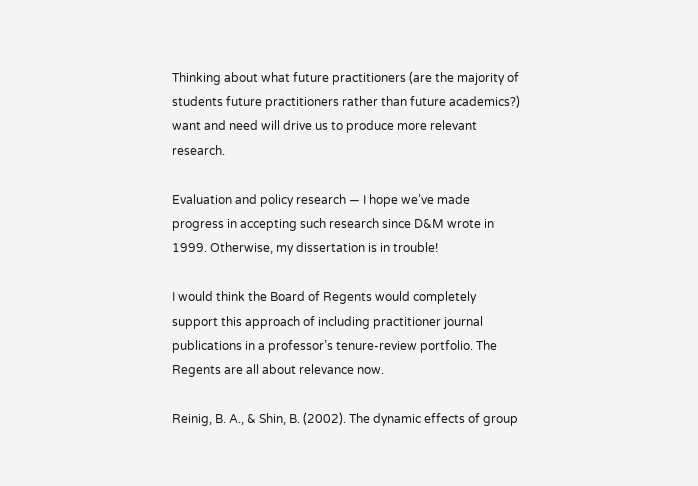Thinking about what future practitioners (are the majority of students future practitioners rather than future academics?) want and need will drive us to produce more relevant research.

Evaluation and policy research — I hope we’ve made progress in accepting such research since D&M wrote in 1999. Otherwise, my dissertation is in trouble!

I would think the Board of Regents would completely support this approach of including practitioner journal publications in a professor’s tenure-review portfolio. The Regents are all about relevance now.

Reinig, B. A., & Shin, B. (2002). The dynamic effects of group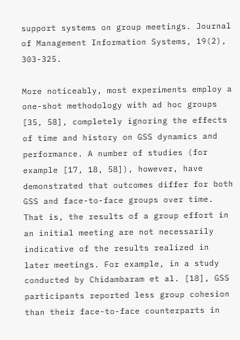support systems on group meetings. Journal of Management Information Systems, 19(2), 303-325.

More noticeably, most experiments employ a one-shot methodology with ad hoc groups [35, 58], completely ignoring the effects of time and history on GSS dynamics and performance. A number of studies (for example [17, 18, 58]), however, have demonstrated that outcomes differ for both GSS and face-to-face groups over time. That is, the results of a group effort in an initial meeting are not necessarily indicative of the results realized in later meetings. For example, in a study conducted by Chidambaram et al. [18], GSS participants reported less group cohesion than their face-to-face counterparts in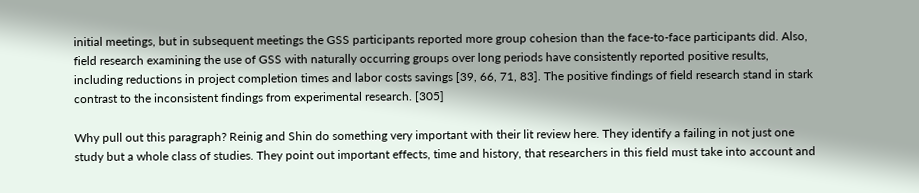initial meetings, but in subsequent meetings the GSS participants reported more group cohesion than the face-to-face participants did. Also, field research examining the use of GSS with naturally occurring groups over long periods have consistently reported positive results, including reductions in project completion times and labor costs savings [39, 66, 71, 83]. The positive findings of field research stand in stark contrast to the inconsistent findings from experimental research. [305]

Why pull out this paragraph? Reinig and Shin do something very important with their lit review here. They identify a failing in not just one study but a whole class of studies. They point out important effects, time and history, that researchers in this field must take into account and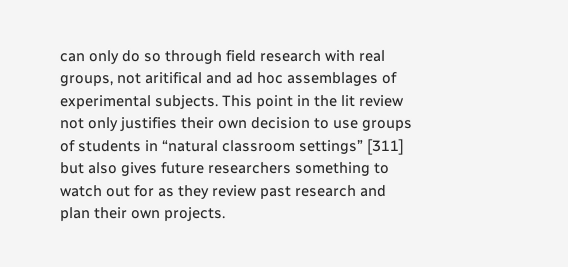can only do so through field research with real groups, not aritifical and ad hoc assemblages of experimental subjects. This point in the lit review not only justifies their own decision to use groups of students in “natural classroom settings” [311] but also gives future researchers something to watch out for as they review past research and plan their own projects.